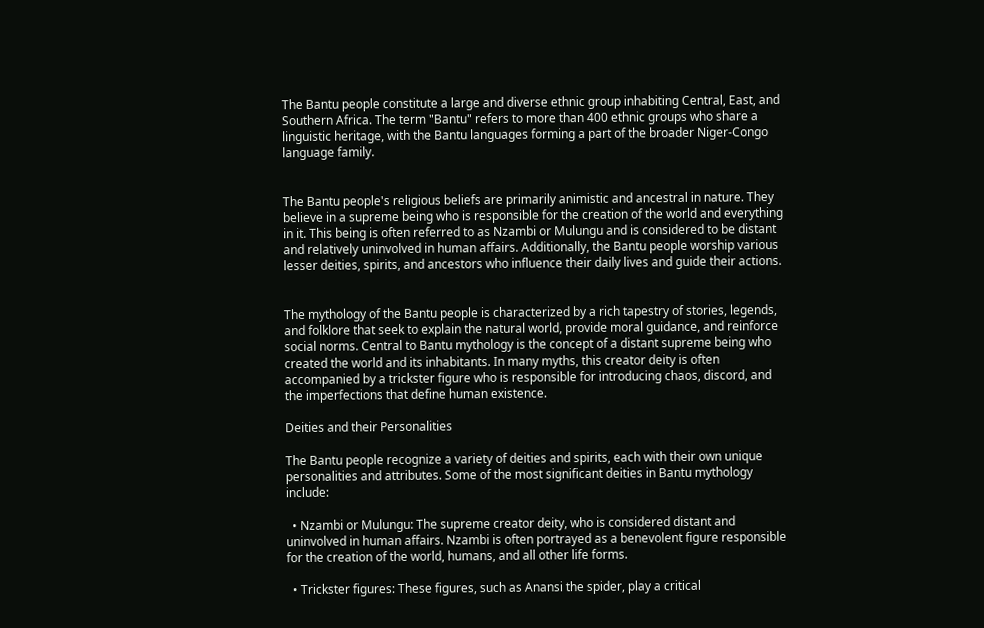The Bantu people constitute a large and diverse ethnic group inhabiting Central, East, and Southern Africa. The term "Bantu" refers to more than 400 ethnic groups who share a linguistic heritage, with the Bantu languages forming a part of the broader Niger-Congo language family.


The Bantu people's religious beliefs are primarily animistic and ancestral in nature. They believe in a supreme being who is responsible for the creation of the world and everything in it. This being is often referred to as Nzambi or Mulungu and is considered to be distant and relatively uninvolved in human affairs. Additionally, the Bantu people worship various lesser deities, spirits, and ancestors who influence their daily lives and guide their actions.


The mythology of the Bantu people is characterized by a rich tapestry of stories, legends, and folklore that seek to explain the natural world, provide moral guidance, and reinforce social norms. Central to Bantu mythology is the concept of a distant supreme being who created the world and its inhabitants. In many myths, this creator deity is often accompanied by a trickster figure who is responsible for introducing chaos, discord, and the imperfections that define human existence.

Deities and their Personalities

The Bantu people recognize a variety of deities and spirits, each with their own unique personalities and attributes. Some of the most significant deities in Bantu mythology include:

  • Nzambi or Mulungu: The supreme creator deity, who is considered distant and uninvolved in human affairs. Nzambi is often portrayed as a benevolent figure responsible for the creation of the world, humans, and all other life forms.

  • Trickster figures: These figures, such as Anansi the spider, play a critical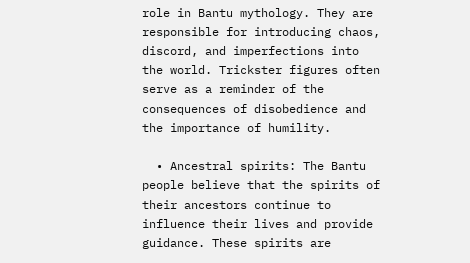role in Bantu mythology. They are responsible for introducing chaos, discord, and imperfections into the world. Trickster figures often serve as a reminder of the consequences of disobedience and the importance of humility.

  • Ancestral spirits: The Bantu people believe that the spirits of their ancestors continue to influence their lives and provide guidance. These spirits are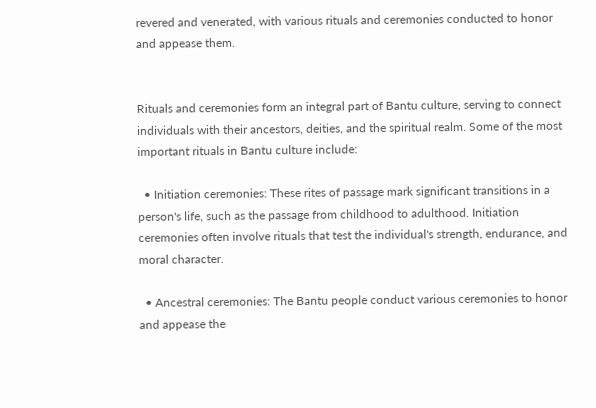revered and venerated, with various rituals and ceremonies conducted to honor and appease them.


Rituals and ceremonies form an integral part of Bantu culture, serving to connect individuals with their ancestors, deities, and the spiritual realm. Some of the most important rituals in Bantu culture include:

  • Initiation ceremonies: These rites of passage mark significant transitions in a person's life, such as the passage from childhood to adulthood. Initiation ceremonies often involve rituals that test the individual's strength, endurance, and moral character.

  • Ancestral ceremonies: The Bantu people conduct various ceremonies to honor and appease the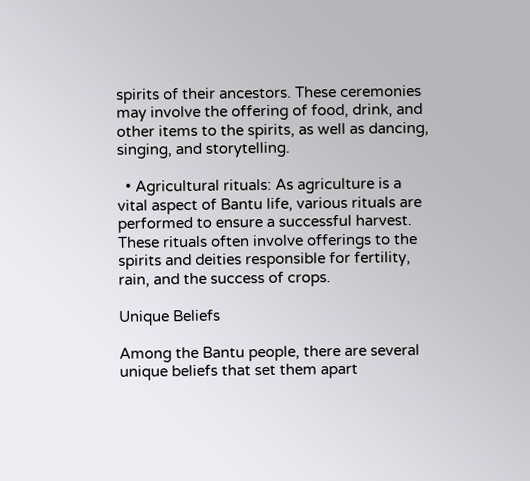spirits of their ancestors. These ceremonies may involve the offering of food, drink, and other items to the spirits, as well as dancing, singing, and storytelling.

  • Agricultural rituals: As agriculture is a vital aspect of Bantu life, various rituals are performed to ensure a successful harvest. These rituals often involve offerings to the spirits and deities responsible for fertility, rain, and the success of crops.

Unique Beliefs

Among the Bantu people, there are several unique beliefs that set them apart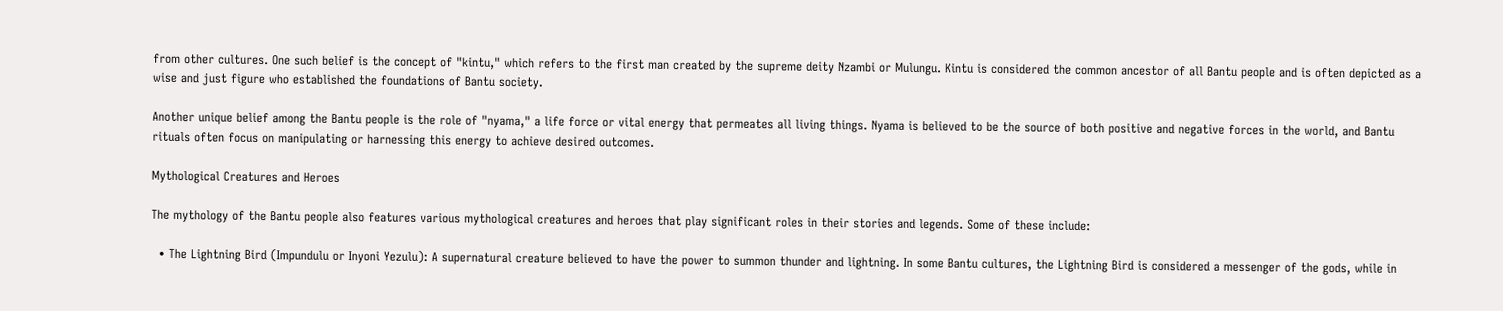from other cultures. One such belief is the concept of "kintu," which refers to the first man created by the supreme deity Nzambi or Mulungu. Kintu is considered the common ancestor of all Bantu people and is often depicted as a wise and just figure who established the foundations of Bantu society.

Another unique belief among the Bantu people is the role of "nyama," a life force or vital energy that permeates all living things. Nyama is believed to be the source of both positive and negative forces in the world, and Bantu rituals often focus on manipulating or harnessing this energy to achieve desired outcomes.

Mythological Creatures and Heroes

The mythology of the Bantu people also features various mythological creatures and heroes that play significant roles in their stories and legends. Some of these include:

  • The Lightning Bird (Impundulu or Inyoni Yezulu): A supernatural creature believed to have the power to summon thunder and lightning. In some Bantu cultures, the Lightning Bird is considered a messenger of the gods, while in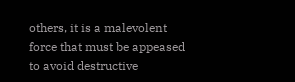others, it is a malevolent force that must be appeased to avoid destructive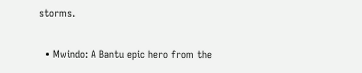storms.

  • Mwindo: A Bantu epic hero from the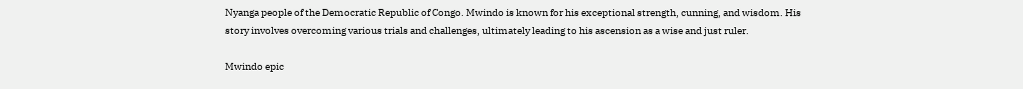Nyanga people of the Democratic Republic of Congo. Mwindo is known for his exceptional strength, cunning, and wisdom. His story involves overcoming various trials and challenges, ultimately leading to his ascension as a wise and just ruler.

Mwindo epic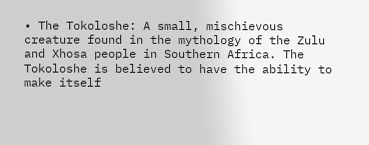• The Tokoloshe: A small, mischievous creature found in the mythology of the Zulu and Xhosa people in Southern Africa. The Tokoloshe is believed to have the ability to make itself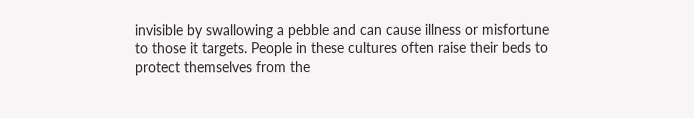invisible by swallowing a pebble and can cause illness or misfortune to those it targets. People in these cultures often raise their beds to protect themselves from the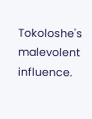Tokoloshe's malevolent influence.